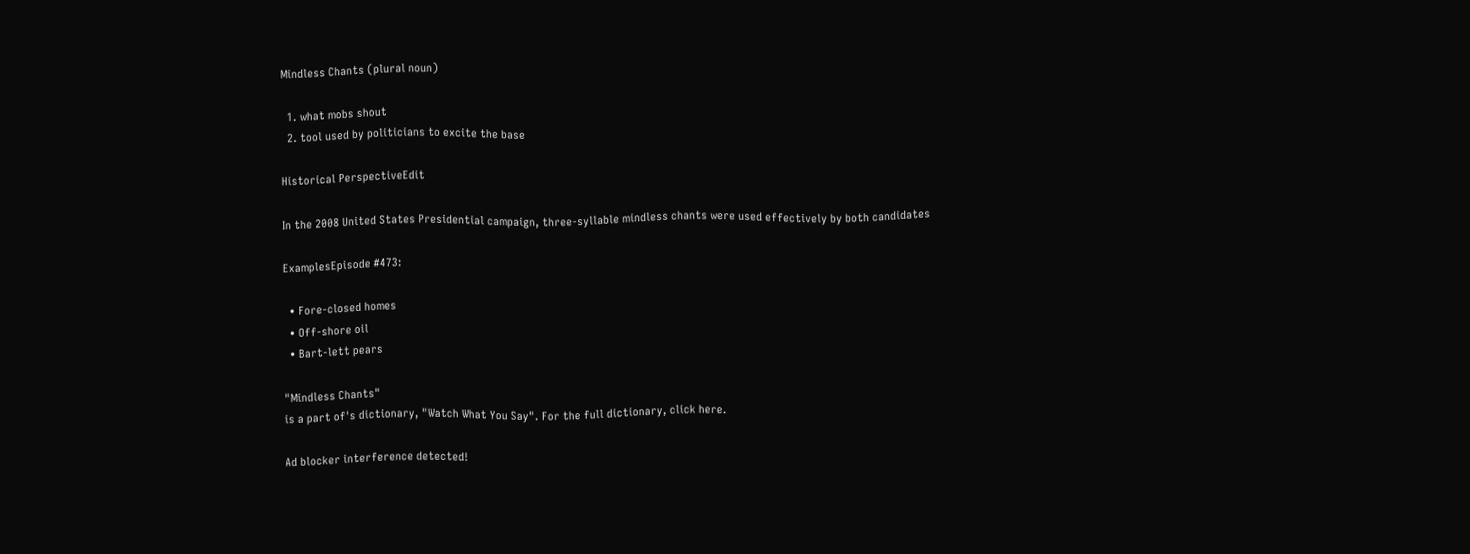Mindless Chants (plural noun)

  1. what mobs shout
  2. tool used by politicians to excite the base

Historical PerspectiveEdit

In the 2008 United States Presidential campaign, three-syllable mindless chants were used effectively by both candidates

ExamplesEpisode #473:

  • Fore-closed homes
  • Off-shore oil
  • Bart-lett pears

"Mindless Chants"
is a part of's dictionary, "Watch What You Say". For the full dictionary, click here.

Ad blocker interference detected!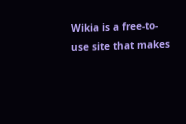Wikia is a free-to-use site that makes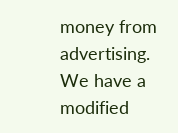money from advertising. We have a modified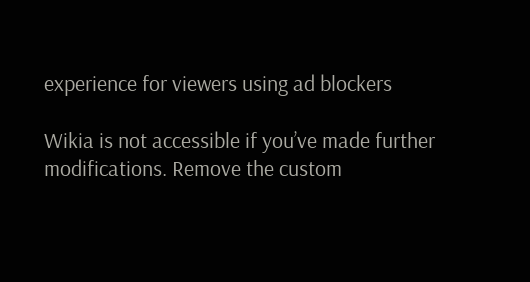experience for viewers using ad blockers

Wikia is not accessible if you’ve made further modifications. Remove the custom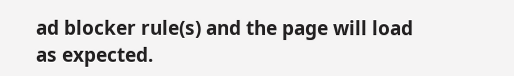ad blocker rule(s) and the page will load as expected.